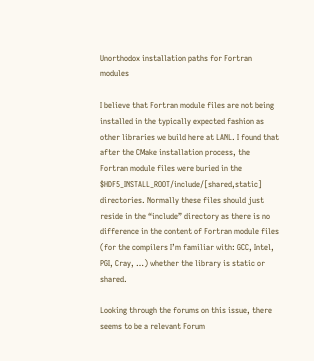Unorthodox installation paths for Fortran modules

I believe that Fortran module files are not being installed in the typically expected fashion as other libraries we build here at LANL. I found that after the CMake installation process, the Fortran module files were buried in the $HDF5_INSTALL_ROOT/include/[shared,static] directories. Normally these files should just reside in the “include” directory as there is no difference in the content of Fortran module files (for the compilers I’m familiar with: GCC, Intel, PGI, Cray, …) whether the library is static or shared.

Looking through the forums on this issue, there seems to be a relevant Forum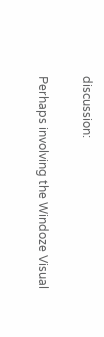discussion:

Perhaps involving the Windoze Visual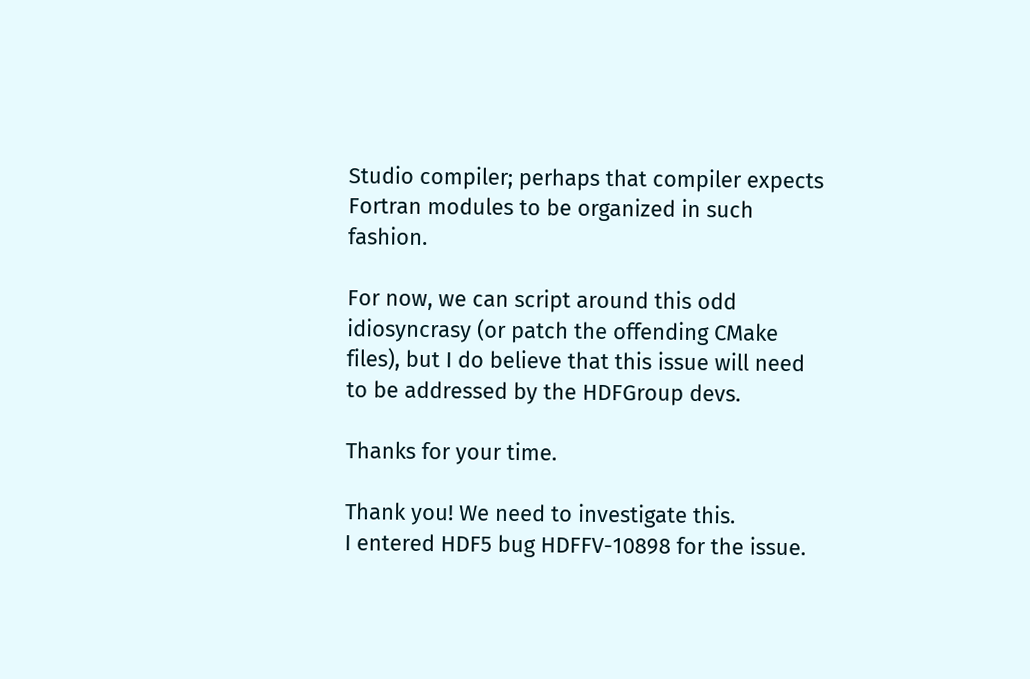Studio compiler; perhaps that compiler expects Fortran modules to be organized in such fashion.

For now, we can script around this odd idiosyncrasy (or patch the offending CMake files), but I do believe that this issue will need to be addressed by the HDFGroup devs.

Thanks for your time.

Thank you! We need to investigate this.
I entered HDF5 bug HDFFV-10898 for the issue.